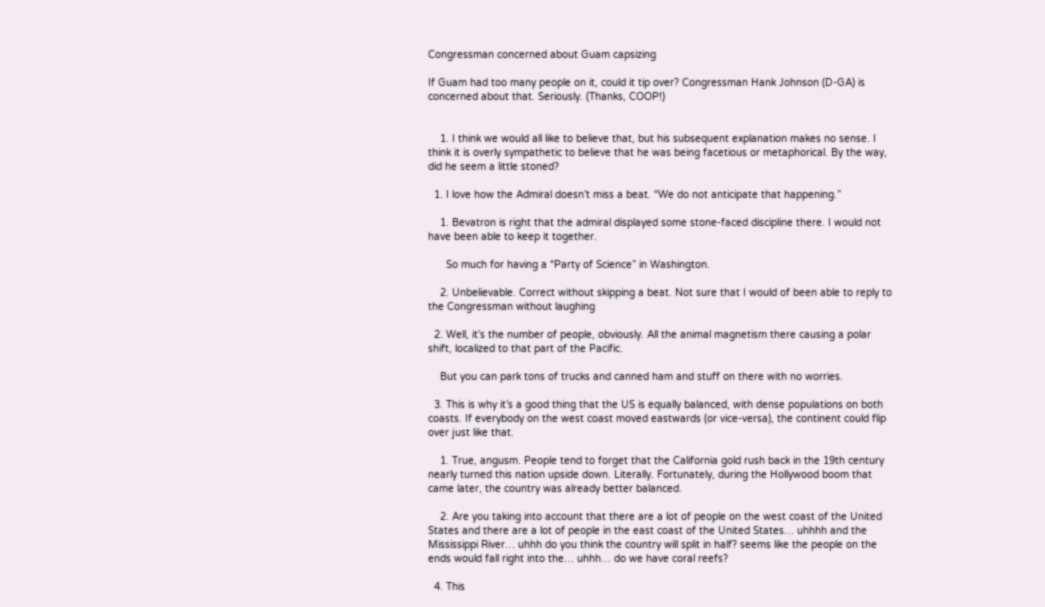Congressman concerned about Guam capsizing

If Guam had too many people on it, could it tip over? Congressman Hank Johnson (D-GA) is concerned about that. Seriously. (Thanks, COOP!)


    1. I think we would all like to believe that, but his subsequent explanation makes no sense. I think it is overly sympathetic to believe that he was being facetious or metaphorical. By the way, did he seem a little stoned?

  1. I love how the Admiral doesn’t miss a beat. “We do not anticipate that happening.”

    1. Bevatron is right that the admiral displayed some stone-faced discipline there. I would not have been able to keep it together.

      So much for having a “Party of Science” in Washington.

    2. Unbelievable. Correct without skipping a beat. Not sure that I would of been able to reply to the Congressman without laughing

  2. Well, it’s the number of people, obviously. All the animal magnetism there causing a polar shift, localized to that part of the Pacific.

    But you can park tons of trucks and canned ham and stuff on there with no worries.

  3. This is why it’s a good thing that the US is equally balanced, with dense populations on both coasts. If everybody on the west coast moved eastwards (or vice-versa), the continent could flip over just like that.

    1. True, angusm. People tend to forget that the California gold rush back in the 19th century nearly turned this nation upside down. Literally. Fortunately, during the Hollywood boom that came later, the country was already better balanced.

    2. Are you taking into account that there are a lot of people on the west coast of the United States and there are a lot of people in the east coast of the United States… uhhhh and the Mississippi River… uhhh do you think the country will split in half? seems like the people on the ends would fall right into the… uhhh… do we have coral reefs?

  4. This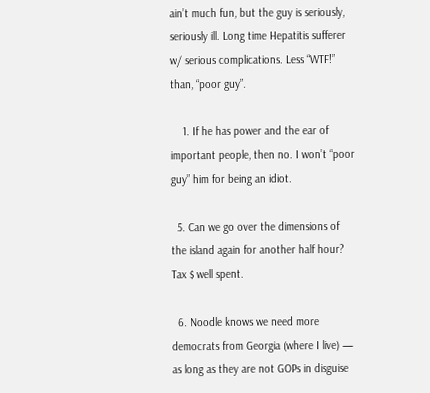ain’t much fun, but the guy is seriously, seriously ill. Long time Hepatitis sufferer w/ serious complications. Less “WTF!” than, “poor guy”.

    1. If he has power and the ear of important people, then no. I won’t “poor guy” him for being an idiot.

  5. Can we go over the dimensions of the island again for another half hour? Tax $ well spent.

  6. Noodle knows we need more democrats from Georgia (where I live) — as long as they are not GOPs in disguise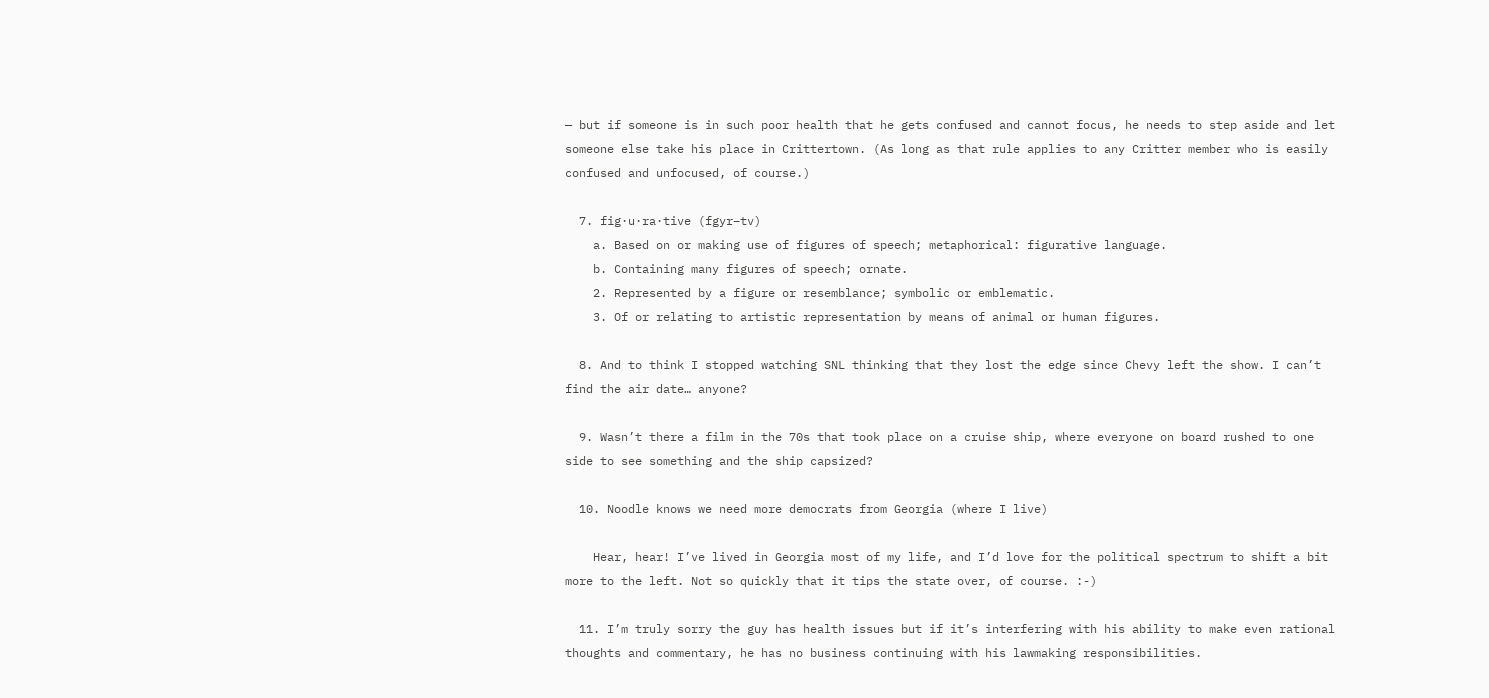— but if someone is in such poor health that he gets confused and cannot focus, he needs to step aside and let someone else take his place in Crittertown. (As long as that rule applies to any Critter member who is easily confused and unfocused, of course.)

  7. fig·u·ra·tive (fgyr–tv)
    a. Based on or making use of figures of speech; metaphorical: figurative language.
    b. Containing many figures of speech; ornate.
    2. Represented by a figure or resemblance; symbolic or emblematic.
    3. Of or relating to artistic representation by means of animal or human figures.

  8. And to think I stopped watching SNL thinking that they lost the edge since Chevy left the show. I can’t find the air date… anyone?

  9. Wasn’t there a film in the 70s that took place on a cruise ship, where everyone on board rushed to one side to see something and the ship capsized?

  10. Noodle knows we need more democrats from Georgia (where I live)

    Hear, hear! I’ve lived in Georgia most of my life, and I’d love for the political spectrum to shift a bit more to the left. Not so quickly that it tips the state over, of course. :-)

  11. I’m truly sorry the guy has health issues but if it’s interfering with his ability to make even rational thoughts and commentary, he has no business continuing with his lawmaking responsibilities.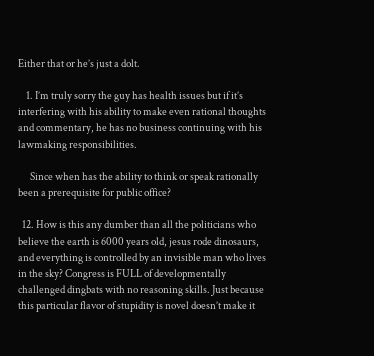Either that or he’s just a dolt.

    1. I’m truly sorry the guy has health issues but if it’s interfering with his ability to make even rational thoughts and commentary, he has no business continuing with his lawmaking responsibilities.

      Since when has the ability to think or speak rationally been a prerequisite for public office?

  12. How is this any dumber than all the politicians who believe the earth is 6000 years old, jesus rode dinosaurs, and everything is controlled by an invisible man who lives in the sky? Congress is FULL of developmentally challenged dingbats with no reasoning skills. Just because this particular flavor of stupidity is novel doesn’t make it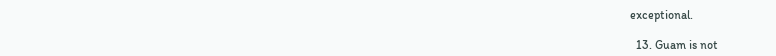exceptional.

  13. Guam is not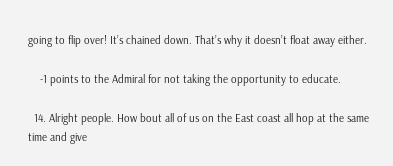going to flip over! It’s chained down. That’s why it doesn’t float away either.

    -1 points to the Admiral for not taking the opportunity to educate.

  14. Alright people. How bout all of us on the East coast all hop at the same time and give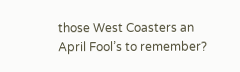those West Coasters an April Fool’s to remember?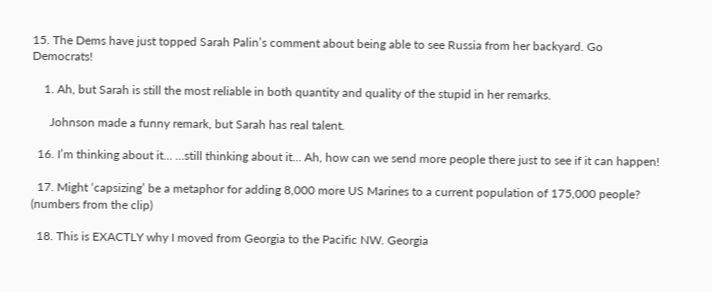15. The Dems have just topped Sarah Palin’s comment about being able to see Russia from her backyard. Go Democrats!

    1. Ah, but Sarah is still the most reliable in both quantity and quality of the stupid in her remarks.

      Johnson made a funny remark, but Sarah has real talent.

  16. I’m thinking about it… …still thinking about it… Ah, how can we send more people there just to see if it can happen!

  17. Might ‘capsizing’ be a metaphor for adding 8,000 more US Marines to a current population of 175,000 people? (numbers from the clip)

  18. This is EXACTLY why I moved from Georgia to the Pacific NW. Georgia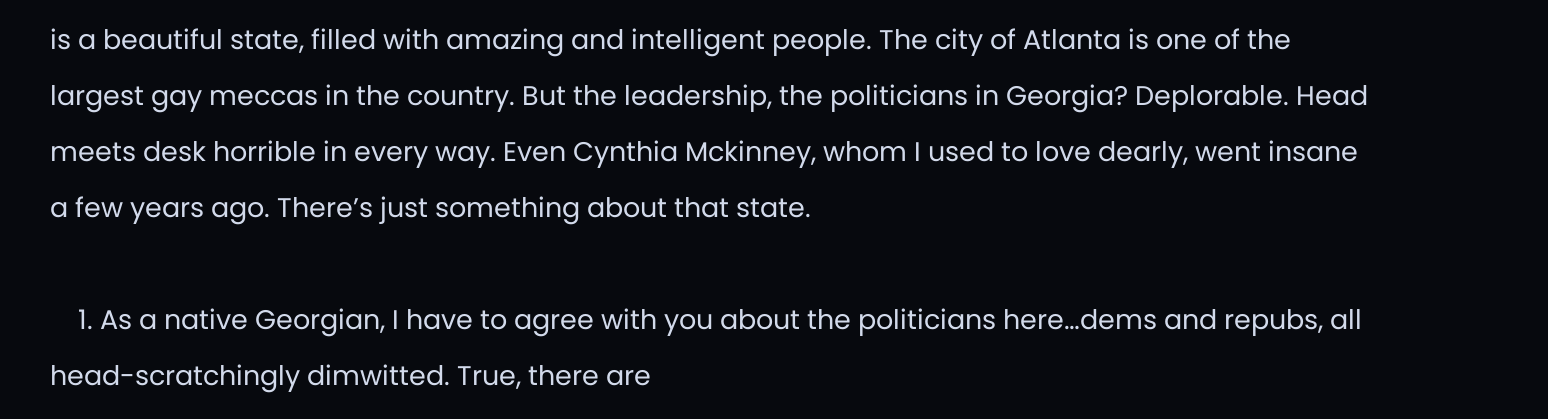is a beautiful state, filled with amazing and intelligent people. The city of Atlanta is one of the largest gay meccas in the country. But the leadership, the politicians in Georgia? Deplorable. Head meets desk horrible in every way. Even Cynthia Mckinney, whom I used to love dearly, went insane a few years ago. There’s just something about that state.

    1. As a native Georgian, I have to agree with you about the politicians here…dems and repubs, all head-scratchingly dimwitted. True, there are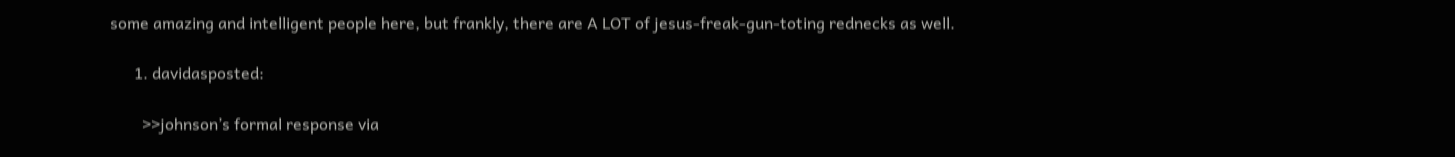some amazing and intelligent people here, but frankly, there are A LOT of jesus-freak-gun-toting rednecks as well.

      1. davidasposted:

        >>johnson’s formal response via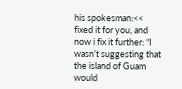his spokesman:<< fixed it for you, and now i fix it further: “I wasn’t suggesting that the island of Guam would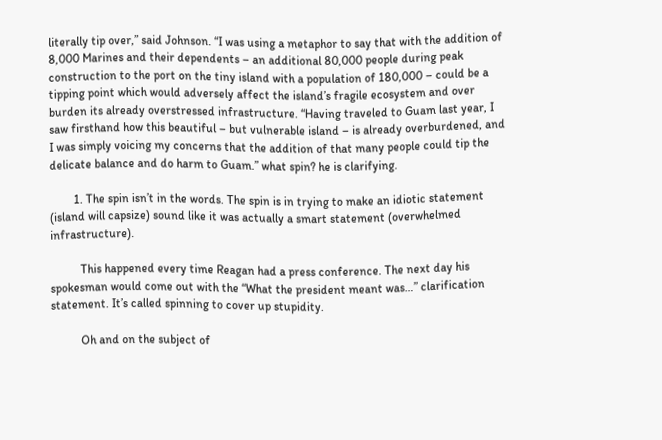literally tip over,” said Johnson. “I was using a metaphor to say that with the addition of 8,000 Marines and their dependents – an additional 80,000 people during peak construction to the port on the tiny island with a population of 180,000 – could be a tipping point which would adversely affect the island’s fragile ecosystem and over burden its already overstressed infrastructure. “Having traveled to Guam last year, I saw firsthand how this beautiful – but vulnerable island – is already overburdened, and I was simply voicing my concerns that the addition of that many people could tip the delicate balance and do harm to Guam.” what spin? he is clarifying.

        1. The spin isn’t in the words. The spin is in trying to make an idiotic statement (island will capsize) sound like it was actually a smart statement (overwhelmed infrastructure).

          This happened every time Reagan had a press conference. The next day his spokesman would come out with the “What the president meant was…” clarification statement. It’s called spinning to cover up stupidity.

          Oh and on the subject of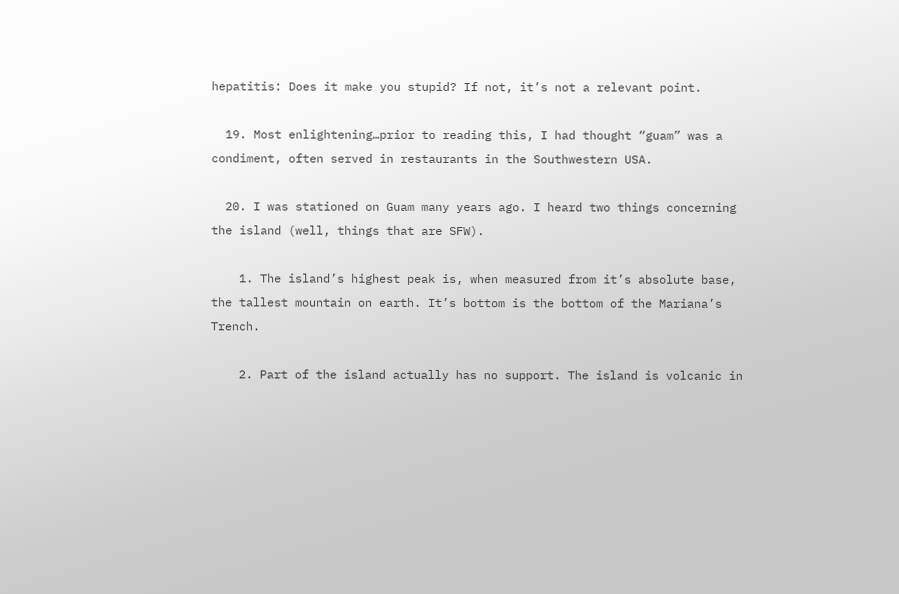hepatitis: Does it make you stupid? If not, it’s not a relevant point.

  19. Most enlightening…prior to reading this, I had thought “guam” was a condiment, often served in restaurants in the Southwestern USA.

  20. I was stationed on Guam many years ago. I heard two things concerning the island (well, things that are SFW).

    1. The island’s highest peak is, when measured from it’s absolute base, the tallest mountain on earth. It’s bottom is the bottom of the Mariana’s Trench.

    2. Part of the island actually has no support. The island is volcanic in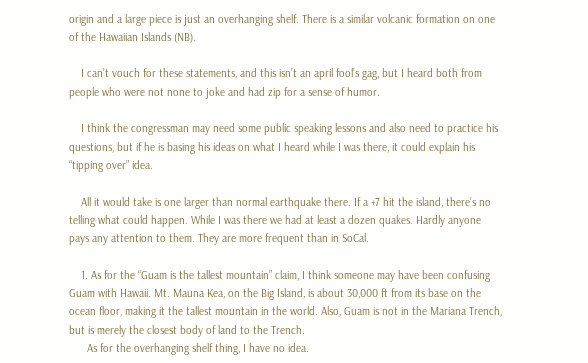origin and a large piece is just an overhanging shelf. There is a similar volcanic formation on one of the Hawaiian Islands (NB).

    I can’t vouch for these statements, and this isn’t an april fool’s gag, but I heard both from people who were not none to joke and had zip for a sense of humor.

    I think the congressman may need some public speaking lessons and also need to practice his questions, but if he is basing his ideas on what I heard while I was there, it could explain his “tipping over” idea.

    All it would take is one larger than normal earthquake there. If a +7 hit the island, there’s no telling what could happen. While I was there we had at least a dozen quakes. Hardly anyone pays any attention to them. They are more frequent than in SoCal.

    1. As for the “Guam is the tallest mountain” claim, I think someone may have been confusing Guam with Hawaii. Mt. Mauna Kea, on the Big Island, is about 30,000 ft from its base on the ocean floor, making it the tallest mountain in the world. Also, Guam is not in the Mariana Trench, but is merely the closest body of land to the Trench.
      As for the overhanging shelf thing, I have no idea.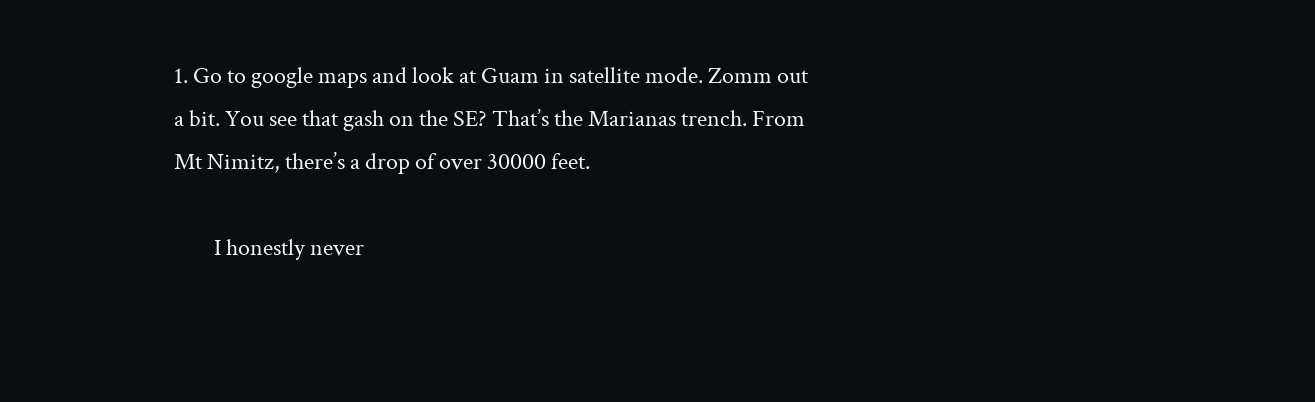1. Go to google maps and look at Guam in satellite mode. Zomm out a bit. You see that gash on the SE? That’s the Marianas trench. From Mt Nimitz, there’s a drop of over 30000 feet.

        I honestly never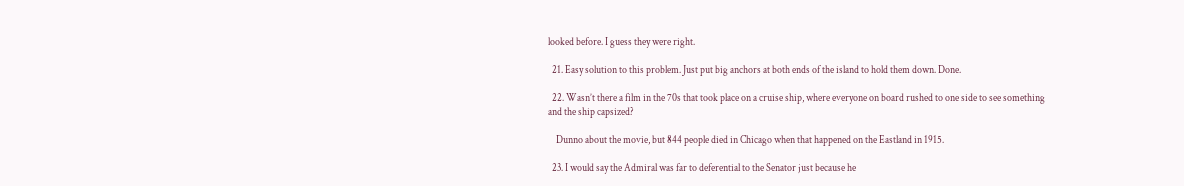looked before. I guess they were right.

  21. Easy solution to this problem. Just put big anchors at both ends of the island to hold them down. Done.

  22. Wasn’t there a film in the 70s that took place on a cruise ship, where everyone on board rushed to one side to see something and the ship capsized?

    Dunno about the movie, but 844 people died in Chicago when that happened on the Eastland in 1915.

  23. I would say the Admiral was far to deferential to the Senator just because he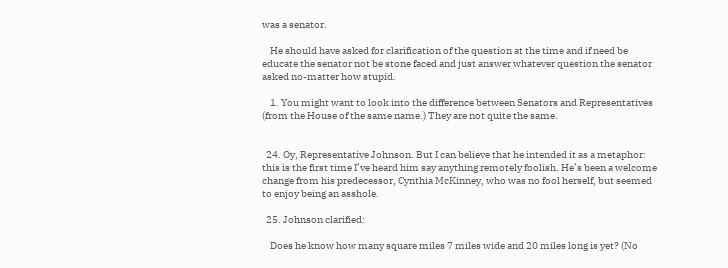was a senator.

    He should have asked for clarification of the question at the time and if need be educate the senator not be stone faced and just answer whatever question the senator asked no-matter how stupid.

    1. You might want to look into the difference between Senators and Representatives (from the House of the same name.) They are not quite the same.


  24. Oy, Representative Johnson. But I can believe that he intended it as a metaphor: this is the first time I’ve heard him say anything remotely foolish. He’s been a welcome change from his predecessor, Cynthia McKinney, who was no fool herself, but seemed to enjoy being an asshole.

  25. Johnson clarified:

    Does he know how many square miles 7 miles wide and 20 miles long is yet? (No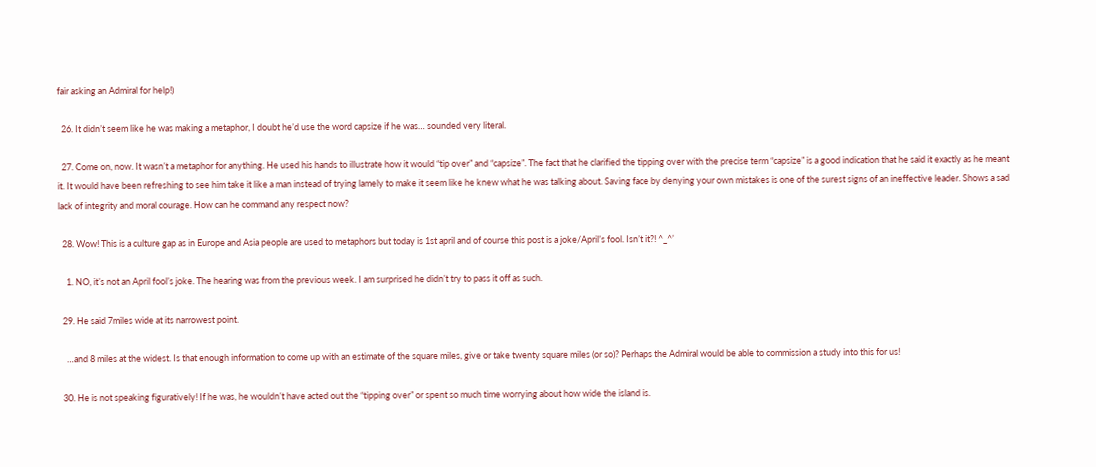fair asking an Admiral for help!)

  26. It didn’t seem like he was making a metaphor, I doubt he’d use the word capsize if he was… sounded very literal.

  27. Come on, now. It wasn’t a metaphor for anything. He used his hands to illustrate how it would “tip over” and “capsize”. The fact that he clarified the tipping over with the precise term “capsize” is a good indication that he said it exactly as he meant it. It would have been refreshing to see him take it like a man instead of trying lamely to make it seem like he knew what he was talking about. Saving face by denying your own mistakes is one of the surest signs of an ineffective leader. Shows a sad lack of integrity and moral courage. How can he command any respect now?

  28. Wow! This is a culture gap as in Europe and Asia people are used to metaphors but today is 1st april and of course this post is a joke/April’s fool. Isn’t it?! ^_^’

    1. NO, it’s not an April fool’s joke. The hearing was from the previous week. I am surprised he didn’t try to pass it off as such.

  29. He said 7miles wide at its narrowest point.

    …and 8 miles at the widest. Is that enough information to come up with an estimate of the square miles, give or take twenty square miles (or so)? Perhaps the Admiral would be able to commission a study into this for us!

  30. He is not speaking figuratively! If he was, he wouldn’t have acted out the “tipping over” or spent so much time worrying about how wide the island is.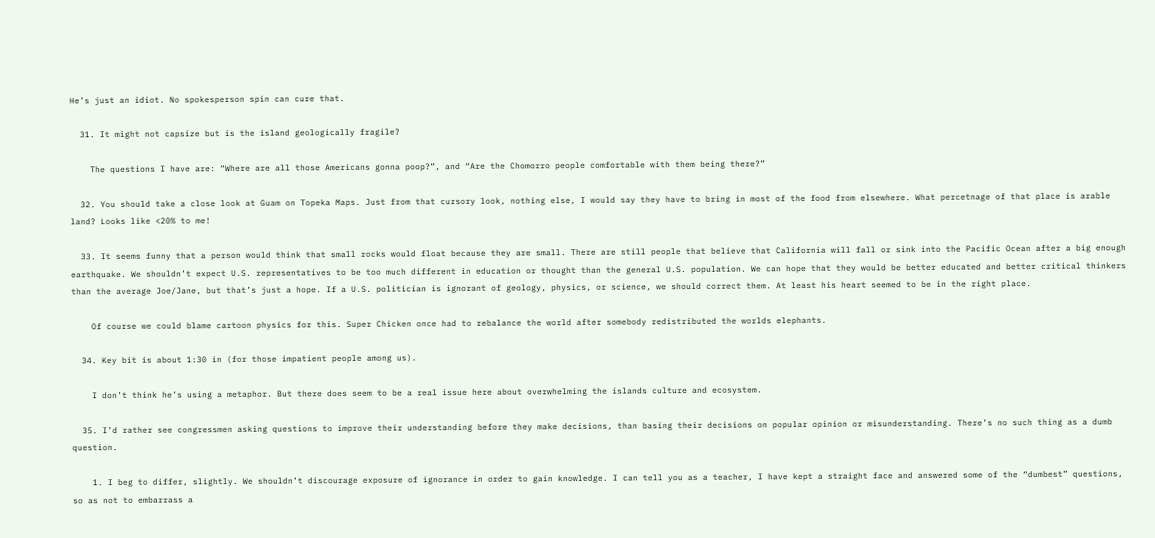He’s just an idiot. No spokesperson spin can cure that.

  31. It might not capsize but is the island geologically fragile?

    The questions I have are: “Where are all those Americans gonna poop?”, and “Are the Chomorro people comfortable with them being there?”

  32. You should take a close look at Guam on Topeka Maps. Just from that cursory look, nothing else, I would say they have to bring in most of the food from elsewhere. What percetnage of that place is arable land? Looks like <20% to me!

  33. It seems funny that a person would think that small rocks would float because they are small. There are still people that believe that California will fall or sink into the Pacific Ocean after a big enough earthquake. We shouldn’t expect U.S. representatives to be too much different in education or thought than the general U.S. population. We can hope that they would be better educated and better critical thinkers than the average Joe/Jane, but that’s just a hope. If a U.S. politician is ignorant of geology, physics, or science, we should correct them. At least his heart seemed to be in the right place.

    Of course we could blame cartoon physics for this. Super Chicken once had to rebalance the world after somebody redistributed the worlds elephants.

  34. Key bit is about 1:30 in (for those impatient people among us).

    I don’t think he’s using a metaphor. But there does seem to be a real issue here about overwhelming the islands culture and ecosystem.

  35. I’d rather see congressmen asking questions to improve their understanding before they make decisions, than basing their decisions on popular opinion or misunderstanding. There’s no such thing as a dumb question.

    1. I beg to differ, slightly. We shouldn’t discourage exposure of ignorance in order to gain knowledge. I can tell you as a teacher, I have kept a straight face and answered some of the “dumbest” questions, so as not to embarrass a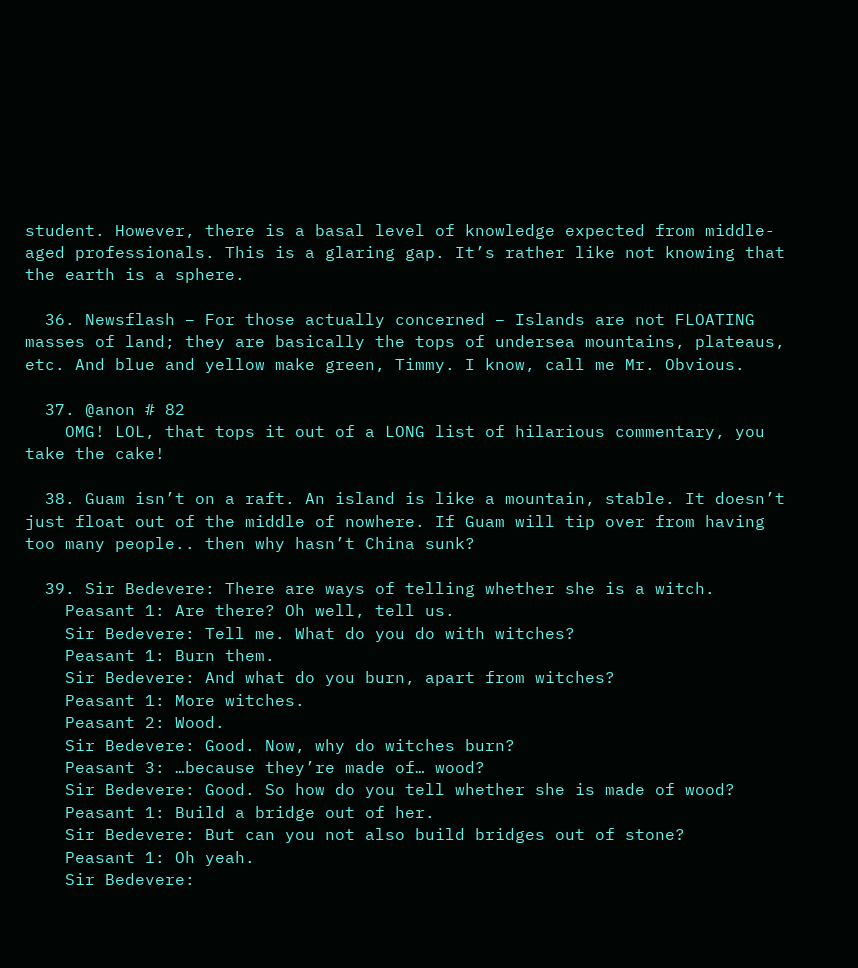student. However, there is a basal level of knowledge expected from middle-aged professionals. This is a glaring gap. It’s rather like not knowing that the earth is a sphere.

  36. Newsflash – For those actually concerned – Islands are not FLOATING masses of land; they are basically the tops of undersea mountains, plateaus, etc. And blue and yellow make green, Timmy. I know, call me Mr. Obvious.

  37. @anon # 82
    OMG! LOL, that tops it out of a LONG list of hilarious commentary, you take the cake!

  38. Guam isn’t on a raft. An island is like a mountain, stable. It doesn’t just float out of the middle of nowhere. If Guam will tip over from having too many people.. then why hasn’t China sunk?

  39. Sir Bedevere: There are ways of telling whether she is a witch.
    Peasant 1: Are there? Oh well, tell us.
    Sir Bedevere: Tell me. What do you do with witches?
    Peasant 1: Burn them.
    Sir Bedevere: And what do you burn, apart from witches?
    Peasant 1: More witches.
    Peasant 2: Wood.
    Sir Bedevere: Good. Now, why do witches burn?
    Peasant 3: …because they’re made of… wood?
    Sir Bedevere: Good. So how do you tell whether she is made of wood?
    Peasant 1: Build a bridge out of her.
    Sir Bedevere: But can you not also build bridges out of stone?
    Peasant 1: Oh yeah.
    Sir Bedevere: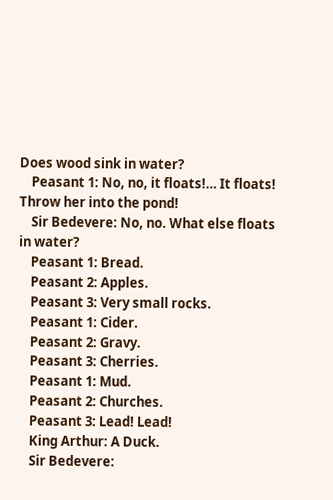Does wood sink in water?
    Peasant 1: No, no, it floats!… It floats! Throw her into the pond!
    Sir Bedevere: No, no. What else floats in water?
    Peasant 1: Bread.
    Peasant 2: Apples.
    Peasant 3: Very small rocks.
    Peasant 1: Cider.
    Peasant 2: Gravy.
    Peasant 3: Cherries.
    Peasant 1: Mud.
    Peasant 2: Churches.
    Peasant 3: Lead! Lead!
    King Arthur: A Duck.
    Sir Bedevere: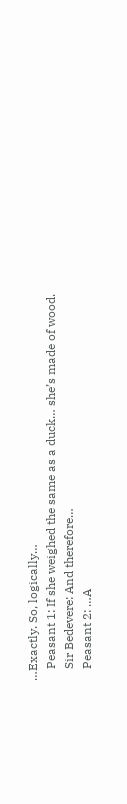…Exactly. So, logically…
    Peasant 1: If she weighed the same as a duck… she’s made of wood.
    Sir Bedevere: And therefore…
    Peasant 2: …A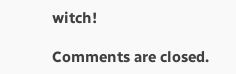witch!

Comments are closed.